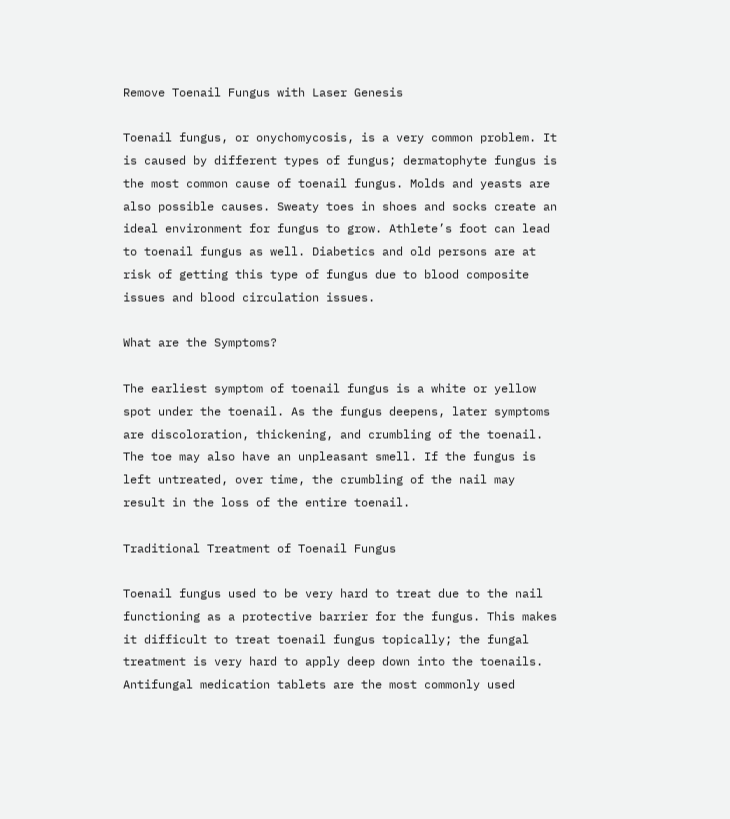Remove Toenail Fungus with Laser Genesis

Toenail fungus, or onychomycosis, is a very common problem. It is caused by different types of fungus; dermatophyte fungus is the most common cause of toenail fungus. Molds and yeasts are also possible causes. Sweaty toes in shoes and socks create an ideal environment for fungus to grow. Athlete’s foot can lead to toenail fungus as well. Diabetics and old persons are at risk of getting this type of fungus due to blood composite issues and blood circulation issues.

What are the Symptoms?

The earliest symptom of toenail fungus is a white or yellow spot under the toenail. As the fungus deepens, later symptoms are discoloration, thickening, and crumbling of the toenail. The toe may also have an unpleasant smell. If the fungus is left untreated, over time, the crumbling of the nail may result in the loss of the entire toenail.

Traditional Treatment of Toenail Fungus

Toenail fungus used to be very hard to treat due to the nail functioning as a protective barrier for the fungus. This makes it difficult to treat toenail fungus topically; the fungal treatment is very hard to apply deep down into the toenails. Antifungal medication tablets are the most commonly used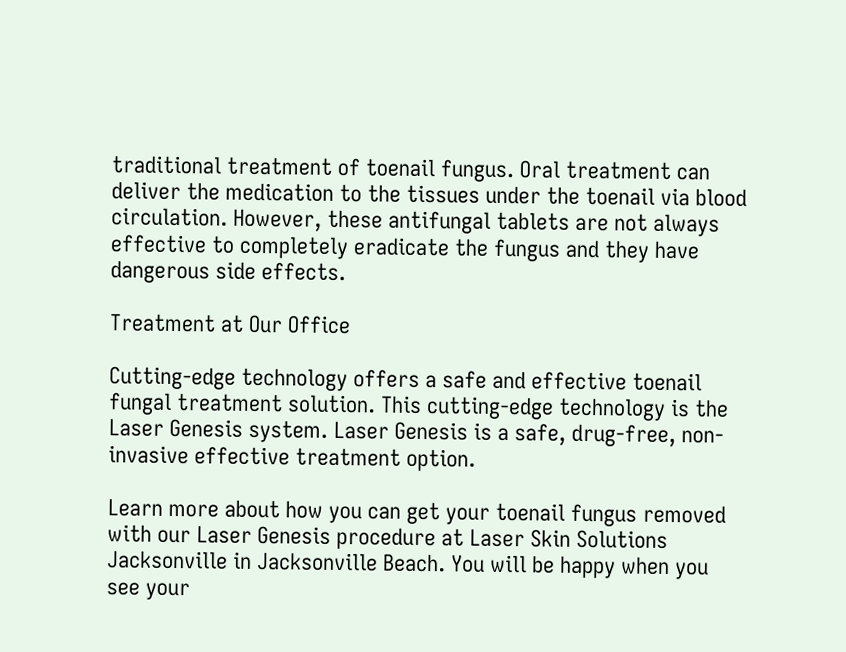traditional treatment of toenail fungus. Oral treatment can deliver the medication to the tissues under the toenail via blood circulation. However, these antifungal tablets are not always effective to completely eradicate the fungus and they have dangerous side effects.

Treatment at Our Office

Cutting-edge technology offers a safe and effective toenail fungal treatment solution. This cutting-edge technology is the Laser Genesis system. Laser Genesis is a safe, drug-free, non-invasive effective treatment option.

Learn more about how you can get your toenail fungus removed with our Laser Genesis procedure at Laser Skin Solutions Jacksonville in Jacksonville Beach. You will be happy when you see your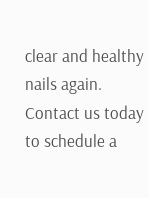clear and healthy nails again. Contact us today to schedule a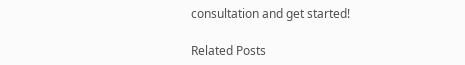consultation and get started!

Related Posts